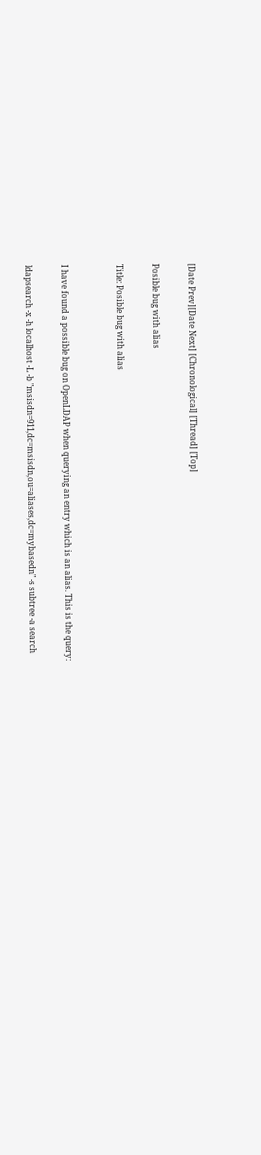[Date Prev][Date Next] [Chronological] [Thread] [Top]

Posible bug with alias

Title: Posible bug with alias


I have found a possible bug on OpenLDAP when querying an entry which is an alias. This is the query:

ldapsearch -x -h localhost -L -b "msisdn=911,dc=msisdn,ou=aliases,dc=mybasedn" -s subtree -a search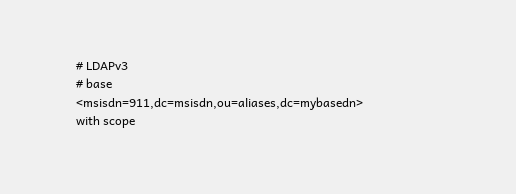# LDAPv3
# base <msisdn=911,dc=msisdn,ou=aliases,dc=mybasedn> with scope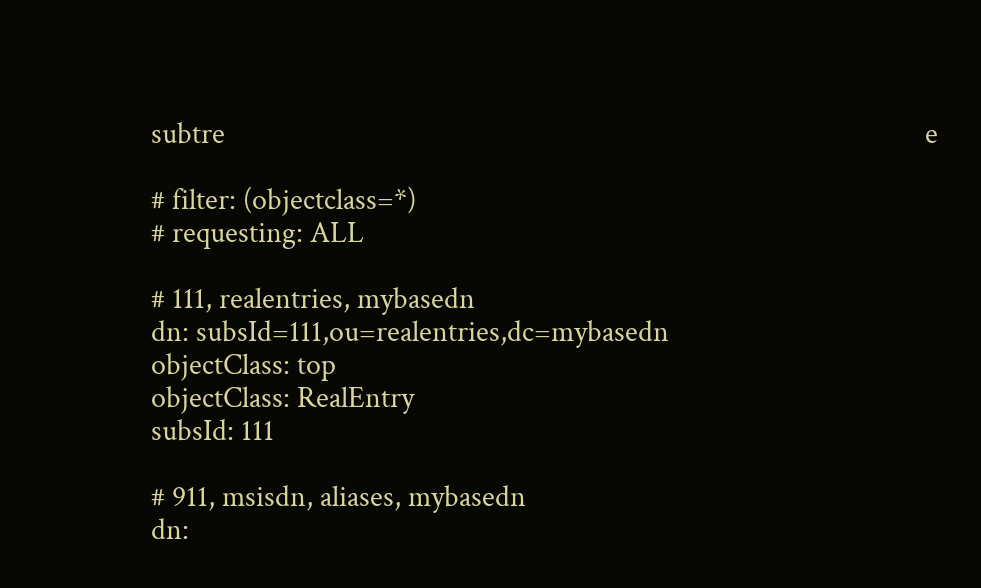subtre                                                                                                    e

# filter: (objectclass=*)
# requesting: ALL

# 111, realentries, mybasedn
dn: subsId=111,ou=realentries,dc=mybasedn
objectClass: top
objectClass: RealEntry
subsId: 111

# 911, msisdn, aliases, mybasedn
dn: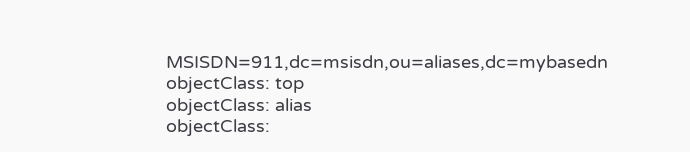MSISDN=911,dc=msisdn,ou=aliases,dc=mybasedn
objectClass: top
objectClass: alias
objectClass: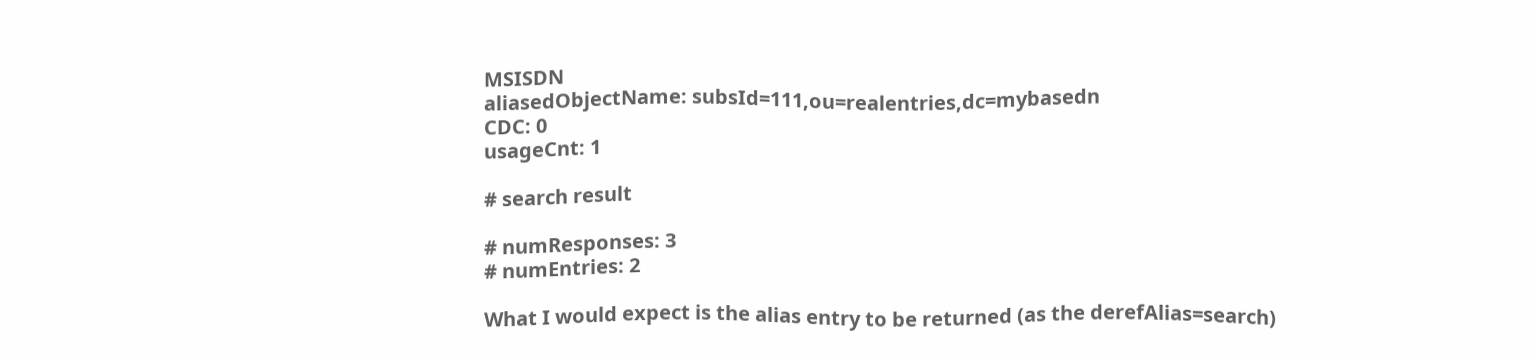MSISDN
aliasedObjectName: subsId=111,ou=realentries,dc=mybasedn
CDC: 0
usageCnt: 1

# search result

# numResponses: 3
# numEntries: 2

What I would expect is the alias entry to be returned (as the derefAlias=search)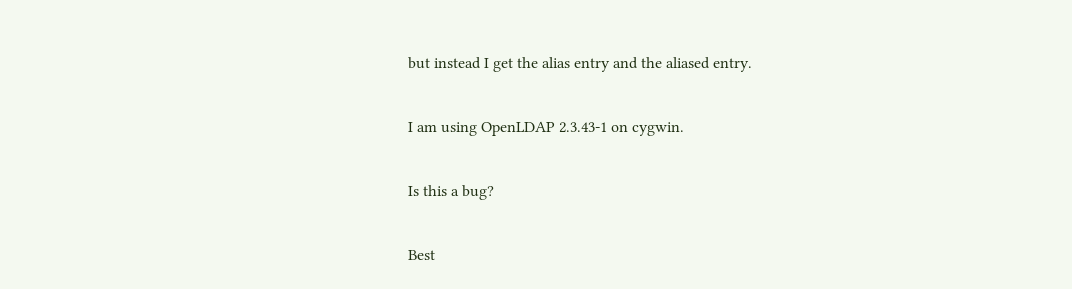but instead I get the alias entry and the aliased entry.

I am using OpenLDAP 2.3.43-1 on cygwin.

Is this a bug?

Best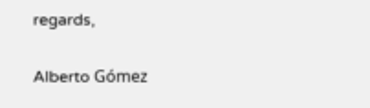regards,

Alberto Gómez